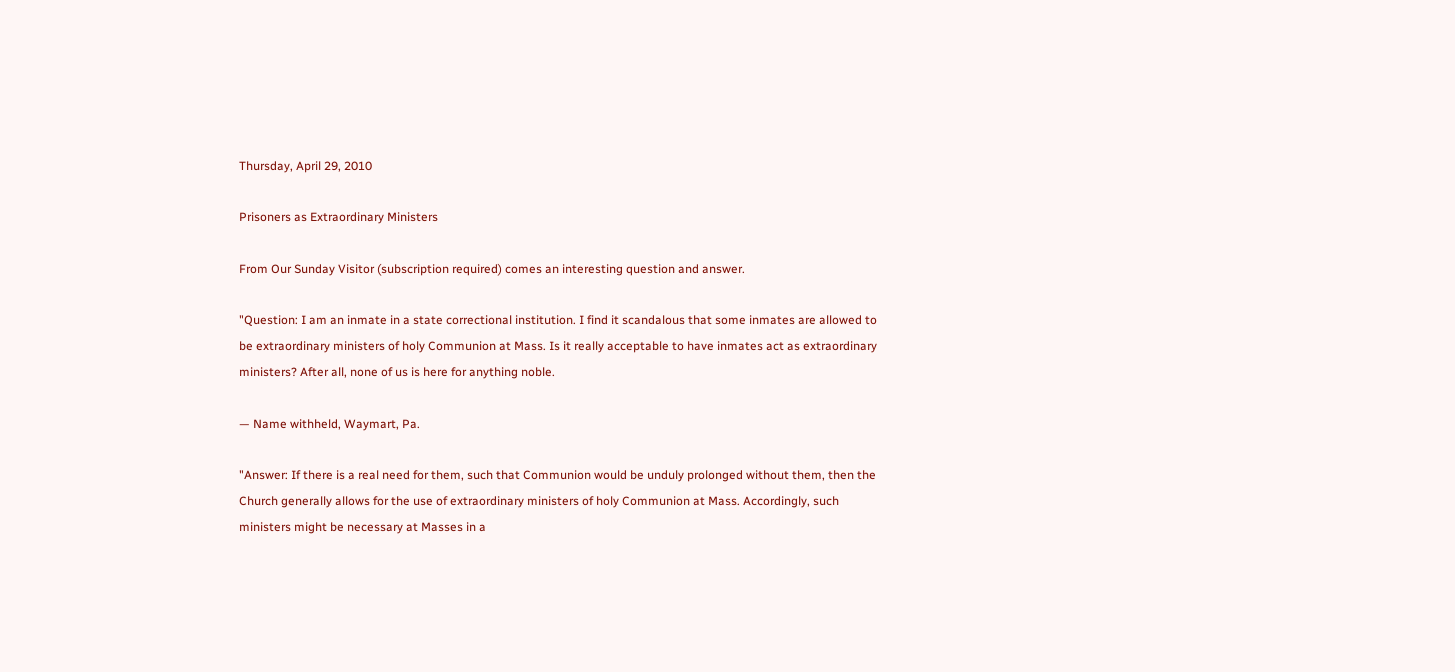Thursday, April 29, 2010

Prisoners as Extraordinary Ministers

From Our Sunday Visitor (subscription required) comes an interesting question and answer.

"Question: I am an inmate in a state correctional institution. I find it scandalous that some inmates are allowed to be extraordinary ministers of holy Communion at Mass. Is it really acceptable to have inmates act as extraordinary ministers? After all, none of us is here for anything noble.

— Name withheld, Waymart, Pa.

"Answer: If there is a real need for them, such that Communion would be unduly prolonged without them, then the Church generally allows for the use of extraordinary ministers of holy Communion at Mass. Accordingly, such ministers might be necessary at Masses in a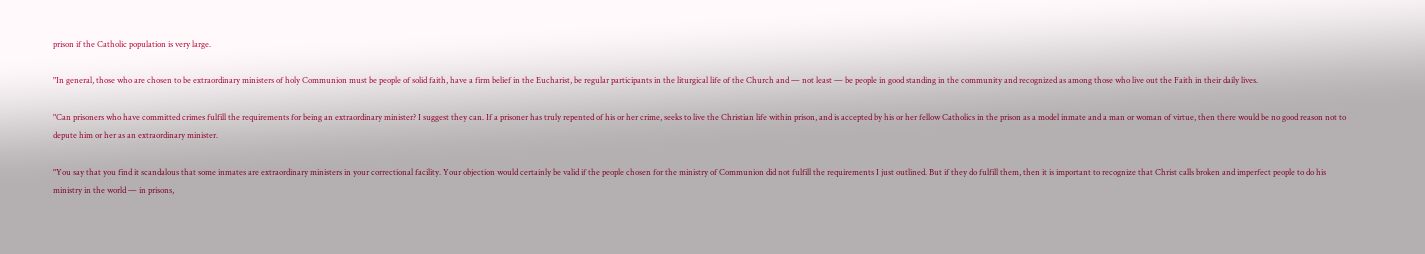prison if the Catholic population is very large.

"In general, those who are chosen to be extraordinary ministers of holy Communion must be people of solid faith, have a firm belief in the Eucharist, be regular participants in the liturgical life of the Church and — not least — be people in good standing in the community and recognized as among those who live out the Faith in their daily lives.

"Can prisoners who have committed crimes fulfill the requirements for being an extraordinary minister? I suggest they can. If a prisoner has truly repented of his or her crime, seeks to live the Christian life within prison, and is accepted by his or her fellow Catholics in the prison as a model inmate and a man or woman of virtue, then there would be no good reason not to depute him or her as an extraordinary minister.

"You say that you find it scandalous that some inmates are extraordinary ministers in your correctional facility. Your objection would certainly be valid if the people chosen for the ministry of Communion did not fulfill the requirements I just outlined. But if they do fulfill them, then it is important to recognize that Christ calls broken and imperfect people to do his ministry in the world — in prisons,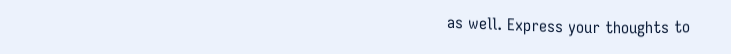as well. Express your thoughts to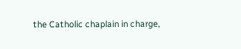the Catholic chaplain in charge,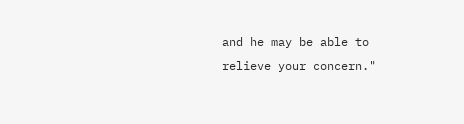and he may be able to relieve your concern."